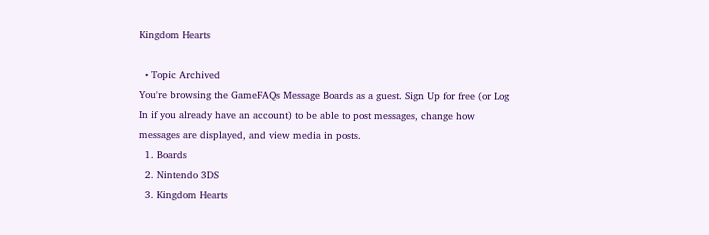Kingdom Hearts

  • Topic Archived
You're browsing the GameFAQs Message Boards as a guest. Sign Up for free (or Log In if you already have an account) to be able to post messages, change how messages are displayed, and view media in posts.
  1. Boards
  2. Nintendo 3DS
  3. Kingdom Hearts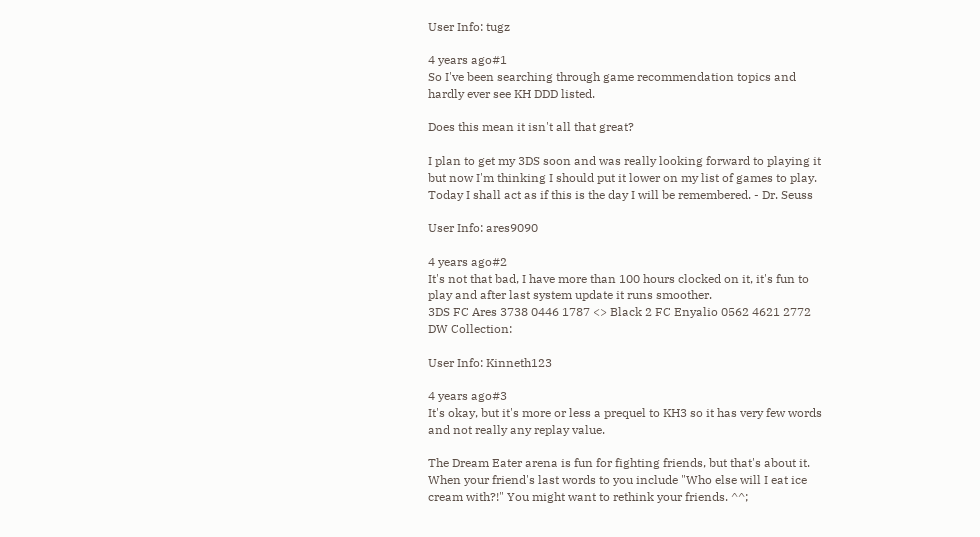User Info: tugz

4 years ago#1
So I've been searching through game recommendation topics and hardly ever see KH DDD listed.

Does this mean it isn't all that great?

I plan to get my 3DS soon and was really looking forward to playing it but now I'm thinking I should put it lower on my list of games to play.
Today I shall act as if this is the day I will be remembered. - Dr. Seuss

User Info: ares9090

4 years ago#2
It's not that bad, I have more than 100 hours clocked on it, it's fun to play and after last system update it runs smoother.
3DS FC Ares 3738 0446 1787 <> Black 2 FC Enyalio 0562 4621 2772
DW Collection:

User Info: Kinneth123

4 years ago#3
It's okay, but it's more or less a prequel to KH3 so it has very few words and not really any replay value.

The Dream Eater arena is fun for fighting friends, but that's about it.
When your friend's last words to you include "Who else will I eat ice cream with?!" You might want to rethink your friends. ^^;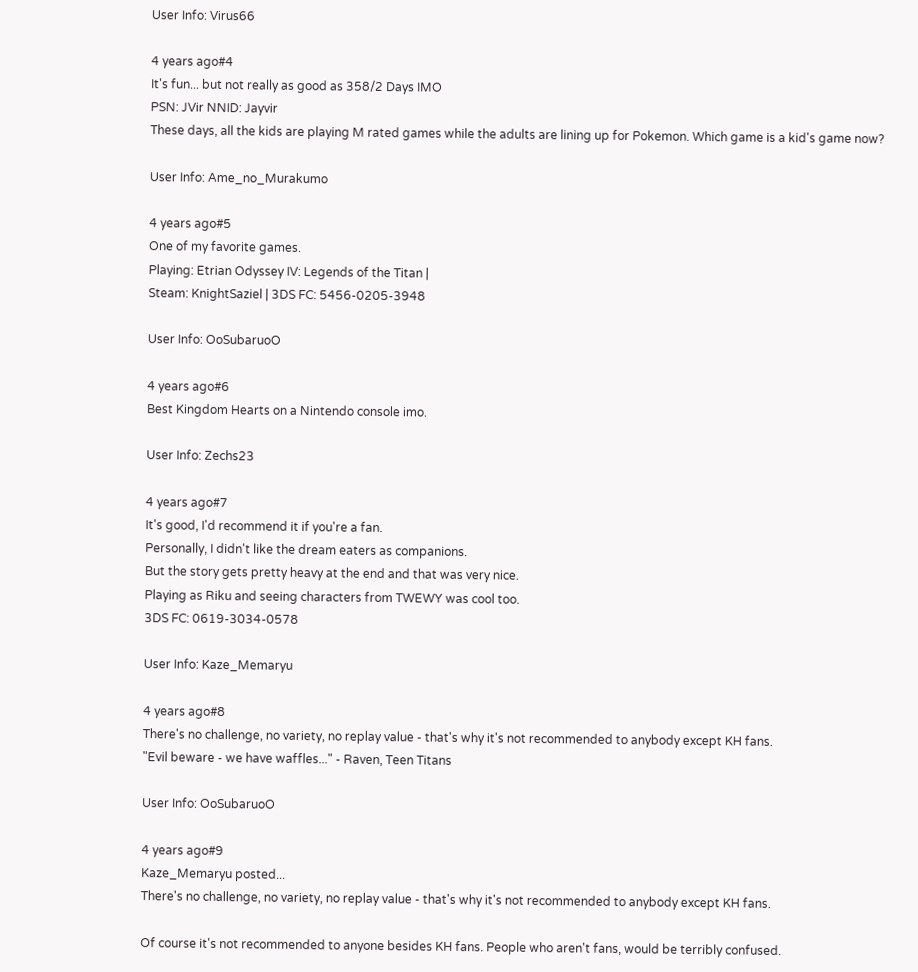User Info: Virus66

4 years ago#4
It's fun... but not really as good as 358/2 Days IMO
PSN: JVir NNID: Jayvir
These days, all the kids are playing M rated games while the adults are lining up for Pokemon. Which game is a kid's game now?

User Info: Ame_no_Murakumo

4 years ago#5
One of my favorite games.
Playing: Etrian Odyssey IV: Legends of the Titan |
Steam: KnightSaziel | 3DS FC: 5456-0205-3948

User Info: OoSubaruoO

4 years ago#6
Best Kingdom Hearts on a Nintendo console imo.

User Info: Zechs23

4 years ago#7
It's good, I'd recommend it if you're a fan.
Personally, I didn't like the dream eaters as companions.
But the story gets pretty heavy at the end and that was very nice.
Playing as Riku and seeing characters from TWEWY was cool too.
3DS FC: 0619-3034-0578

User Info: Kaze_Memaryu

4 years ago#8
There's no challenge, no variety, no replay value - that's why it's not recommended to anybody except KH fans.
"Evil beware - we have waffles..." - Raven, Teen Titans

User Info: OoSubaruoO

4 years ago#9
Kaze_Memaryu posted...
There's no challenge, no variety, no replay value - that's why it's not recommended to anybody except KH fans.

Of course it's not recommended to anyone besides KH fans. People who aren't fans, would be terribly confused.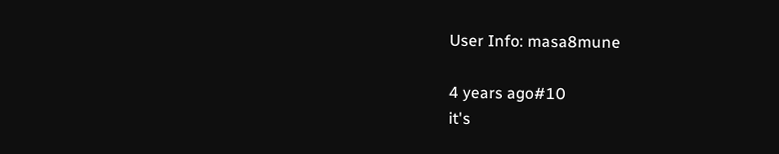User Info: masa8mune

4 years ago#10
it's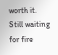worth it.
Still waiting for fire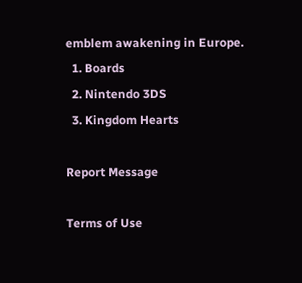emblem awakening in Europe.
  1. Boards
  2. Nintendo 3DS
  3. Kingdom Hearts

Report Message

Terms of Use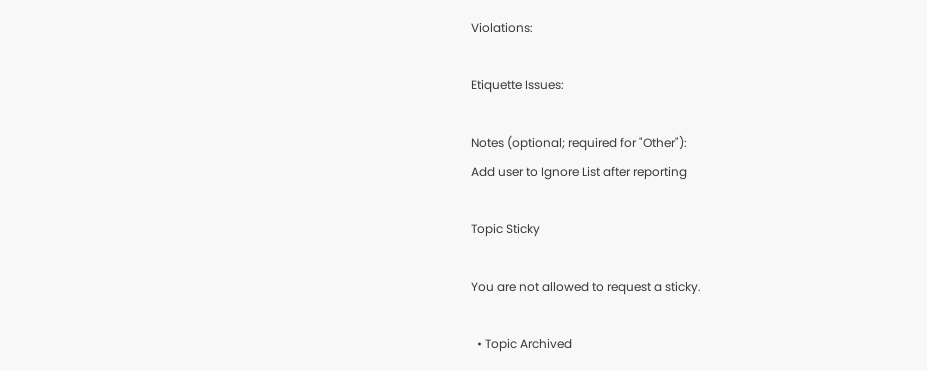Violations:

Etiquette Issues:

Notes (optional; required for "Other"):
Add user to Ignore List after reporting

Topic Sticky

You are not allowed to request a sticky.

  • Topic Archived